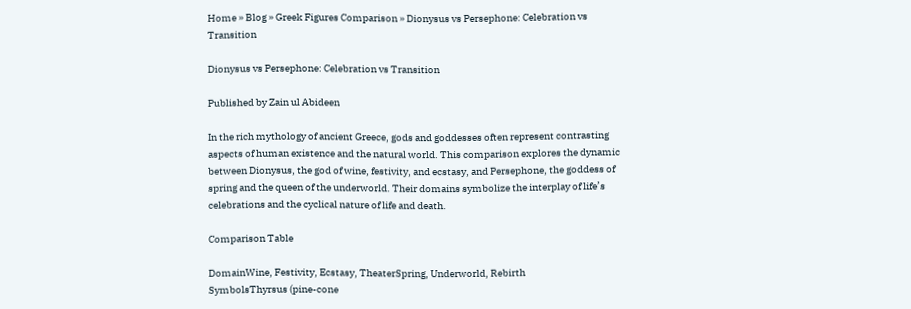Home » Blog » Greek Figures Comparison » Dionysus vs Persephone: Celebration vs Transition

Dionysus vs Persephone: Celebration vs Transition

Published by Zain ul Abideen

In the rich mythology of ancient Greece, gods and goddesses often represent contrasting aspects of human existence and the natural world. This comparison explores the dynamic between Dionysus, the god of wine, festivity, and ecstasy, and Persephone, the goddess of spring and the queen of the underworld. Their domains symbolize the interplay of life’s celebrations and the cyclical nature of life and death.

Comparison Table

DomainWine, Festivity, Ecstasy, TheaterSpring, Underworld, Rebirth
SymbolsThyrsus (pine-cone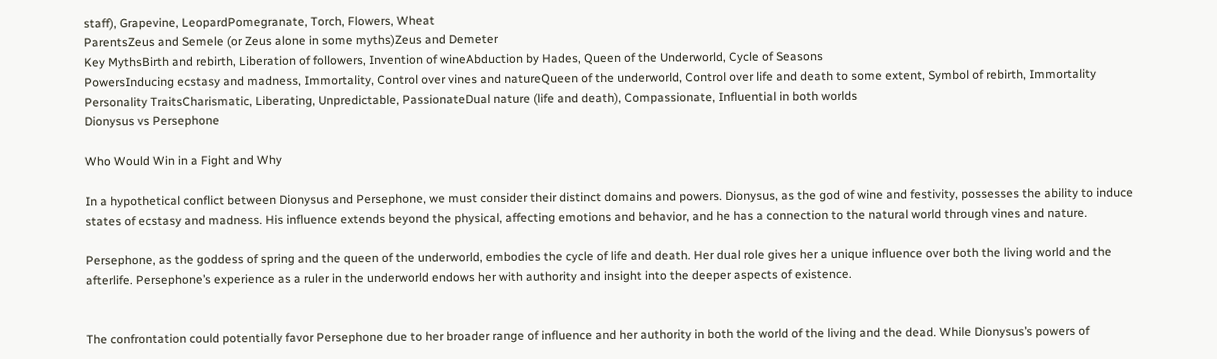staff), Grapevine, LeopardPomegranate, Torch, Flowers, Wheat
ParentsZeus and Semele (or Zeus alone in some myths)Zeus and Demeter
Key MythsBirth and rebirth, Liberation of followers, Invention of wineAbduction by Hades, Queen of the Underworld, Cycle of Seasons
PowersInducing ecstasy and madness, Immortality, Control over vines and natureQueen of the underworld, Control over life and death to some extent, Symbol of rebirth, Immortality
Personality TraitsCharismatic, Liberating, Unpredictable, PassionateDual nature (life and death), Compassionate, Influential in both worlds
Dionysus vs Persephone

Who Would Win in a Fight and Why

In a hypothetical conflict between Dionysus and Persephone, we must consider their distinct domains and powers. Dionysus, as the god of wine and festivity, possesses the ability to induce states of ecstasy and madness. His influence extends beyond the physical, affecting emotions and behavior, and he has a connection to the natural world through vines and nature.

Persephone, as the goddess of spring and the queen of the underworld, embodies the cycle of life and death. Her dual role gives her a unique influence over both the living world and the afterlife. Persephone’s experience as a ruler in the underworld endows her with authority and insight into the deeper aspects of existence.


The confrontation could potentially favor Persephone due to her broader range of influence and her authority in both the world of the living and the dead. While Dionysus’s powers of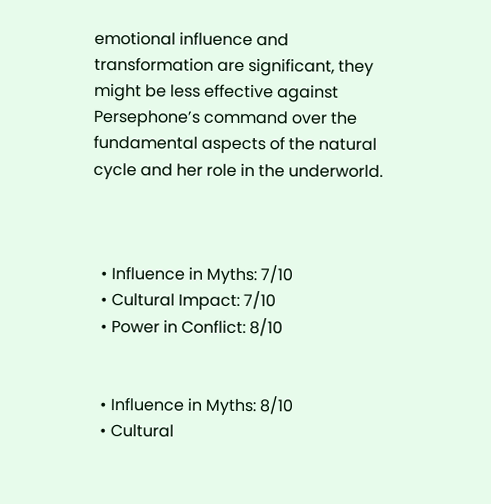emotional influence and transformation are significant, they might be less effective against Persephone’s command over the fundamental aspects of the natural cycle and her role in the underworld.



  • Influence in Myths: 7/10
  • Cultural Impact: 7/10
  • Power in Conflict: 8/10


  • Influence in Myths: 8/10
  • Cultural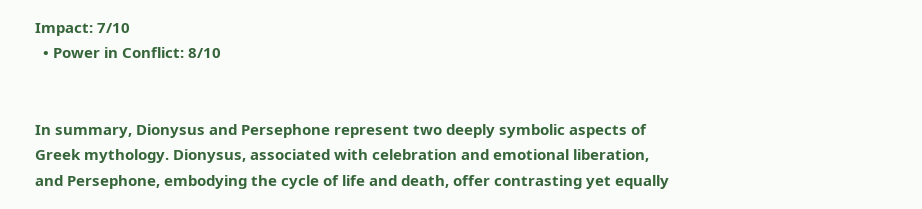Impact: 7/10
  • Power in Conflict: 8/10


In summary, Dionysus and Persephone represent two deeply symbolic aspects of Greek mythology. Dionysus, associated with celebration and emotional liberation, and Persephone, embodying the cycle of life and death, offer contrasting yet equally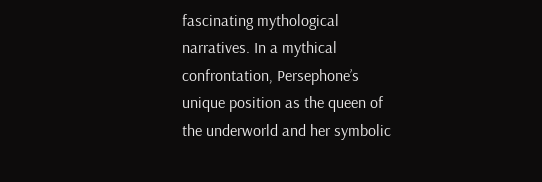fascinating mythological narratives. In a mythical confrontation, Persephone’s unique position as the queen of the underworld and her symbolic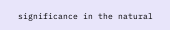significance in the natural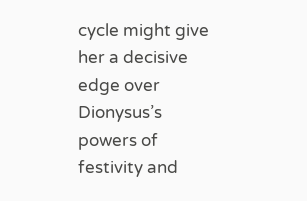cycle might give her a decisive edge over Dionysus’s powers of festivity and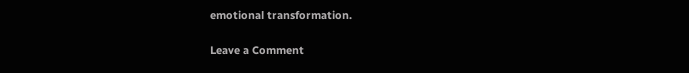emotional transformation.

Leave a Comment